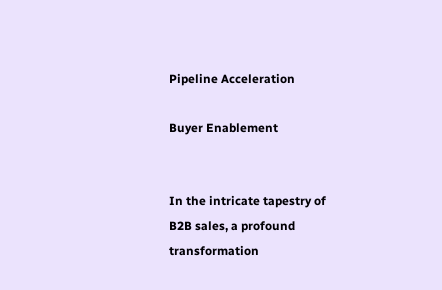Pipeline Acceleration

Buyer Enablement


In the intricate tapestry of B2B sales, a profound transformation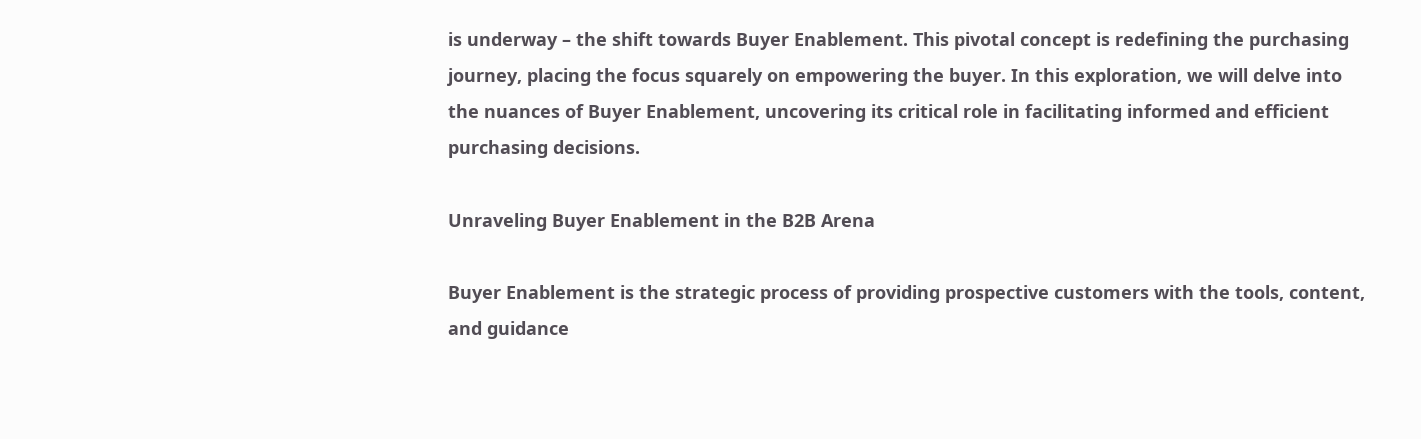is underway – the shift towards Buyer Enablement. This pivotal concept is redefining the purchasing journey, placing the focus squarely on empowering the buyer. In this exploration, we will delve into the nuances of Buyer Enablement, uncovering its critical role in facilitating informed and efficient purchasing decisions.

Unraveling Buyer Enablement in the B2B Arena

Buyer Enablement is the strategic process of providing prospective customers with the tools, content, and guidance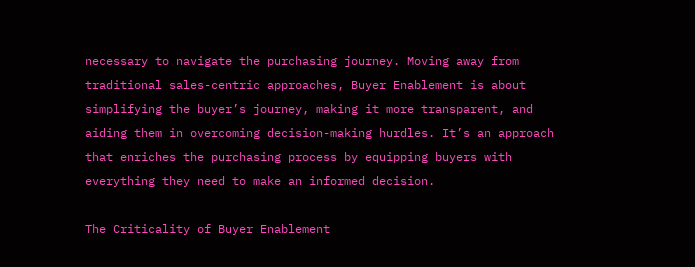necessary to navigate the purchasing journey. Moving away from traditional sales-centric approaches, Buyer Enablement is about simplifying the buyer’s journey, making it more transparent, and aiding them in overcoming decision-making hurdles. It’s an approach that enriches the purchasing process by equipping buyers with everything they need to make an informed decision.

The Criticality of Buyer Enablement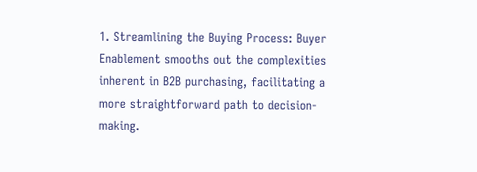1. Streamlining the Buying Process: Buyer Enablement smooths out the complexities inherent in B2B purchasing, facilitating a more straightforward path to decision-making.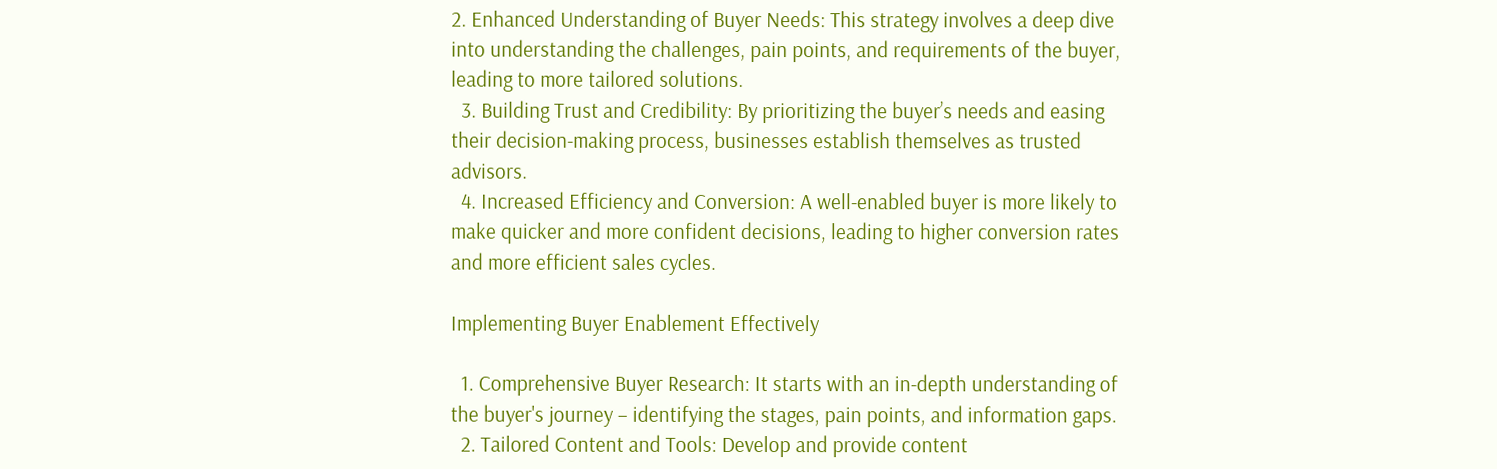2. Enhanced Understanding of Buyer Needs: This strategy involves a deep dive into understanding the challenges, pain points, and requirements of the buyer, leading to more tailored solutions.
  3. Building Trust and Credibility: By prioritizing the buyer’s needs and easing their decision-making process, businesses establish themselves as trusted advisors.
  4. Increased Efficiency and Conversion: A well-enabled buyer is more likely to make quicker and more confident decisions, leading to higher conversion rates and more efficient sales cycles.

Implementing Buyer Enablement Effectively

  1. Comprehensive Buyer Research: It starts with an in-depth understanding of the buyer's journey – identifying the stages, pain points, and information gaps.
  2. Tailored Content and Tools: Develop and provide content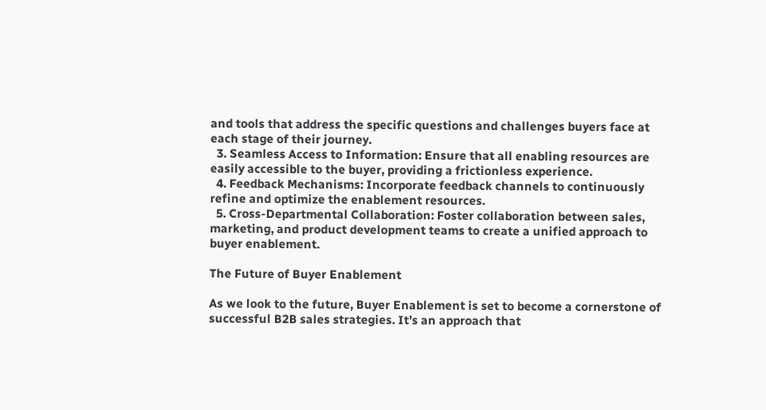and tools that address the specific questions and challenges buyers face at each stage of their journey.
  3. Seamless Access to Information: Ensure that all enabling resources are easily accessible to the buyer, providing a frictionless experience.
  4. Feedback Mechanisms: Incorporate feedback channels to continuously refine and optimize the enablement resources.
  5. Cross-Departmental Collaboration: Foster collaboration between sales, marketing, and product development teams to create a unified approach to buyer enablement.

The Future of Buyer Enablement

As we look to the future, Buyer Enablement is set to become a cornerstone of successful B2B sales strategies. It’s an approach that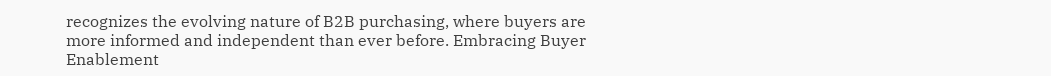recognizes the evolving nature of B2B purchasing, where buyers are more informed and independent than ever before. Embracing Buyer Enablement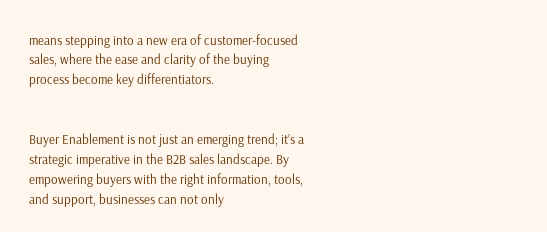means stepping into a new era of customer-focused sales, where the ease and clarity of the buying process become key differentiators.


Buyer Enablement is not just an emerging trend; it’s a strategic imperative in the B2B sales landscape. By empowering buyers with the right information, tools, and support, businesses can not only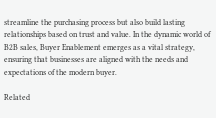streamline the purchasing process but also build lasting relationships based on trust and value. In the dynamic world of B2B sales, Buyer Enablement emerges as a vital strategy, ensuring that businesses are aligned with the needs and expectations of the modern buyer.

Related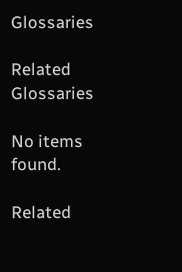Glossaries

Related Glossaries

No items found.

Related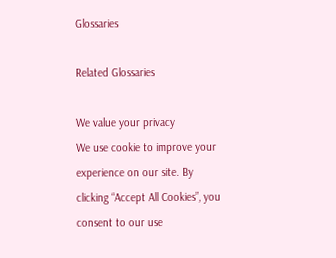Glossaries

Related Glossaries

We value your privacy
We use cookie to improve your experience on our site. By clicking “Accept All Cookies”, you consent to our use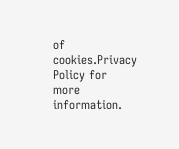of cookies.Privacy Policy for more information.